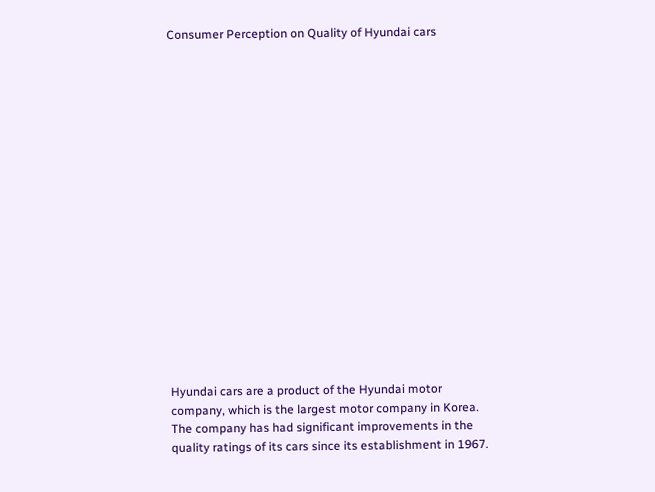Consumer Perception on Quality of Hyundai cars


















Hyundai cars are a product of the Hyundai motor company, which is the largest motor company in Korea. The company has had significant improvements in the quality ratings of its cars since its establishment in 1967.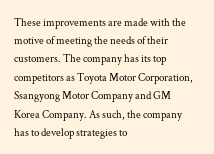These improvements are made with the motive of meeting the needs of their customers. The company has its top competitors as Toyota Motor Corporation, Ssangyong Motor Company and GM Korea Company. As such, the company has to develop strategies to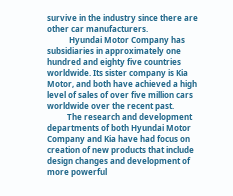survive in the industry since there are other car manufacturers.
           Hyundai Motor Company has subsidiaries in approximately one hundred and eighty five countries worldwide. Its sister company is Kia Motor, and both have achieved a high level of sales of over five million cars worldwide over the recent past.
          The research and development departments of both Hyundai Motor Company and Kia have had focus on creation of new products that include design changes and development of more powerful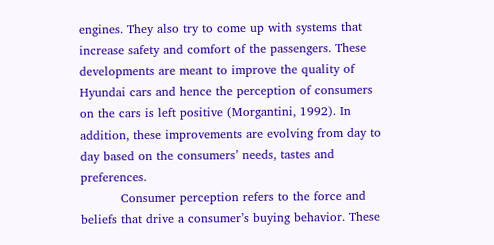engines. They also try to come up with systems that increase safety and comfort of the passengers. These developments are meant to improve the quality of Hyundai cars and hence the perception of consumers on the cars is left positive (Morgantini, 1992). In addition, these improvements are evolving from day to day based on the consumers’ needs, tastes and preferences.
          Consumer perception refers to the force and beliefs that drive a consumer’s buying behavior. These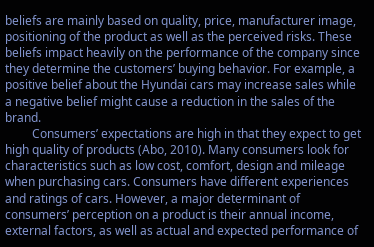beliefs are mainly based on quality, price, manufacturer image, positioning of the product as well as the perceived risks. These beliefs impact heavily on the performance of the company since they determine the customers’ buying behavior. For example, a positive belief about the Hyundai cars may increase sales while a negative belief might cause a reduction in the sales of the brand.
         Consumers’ expectations are high in that they expect to get high quality of products (Abo, 2010). Many consumers look for characteristics such as low cost, comfort, design and mileage when purchasing cars. Consumers have different experiences and ratings of cars. However, a major determinant of consumers’ perception on a product is their annual income, external factors, as well as actual and expected performance of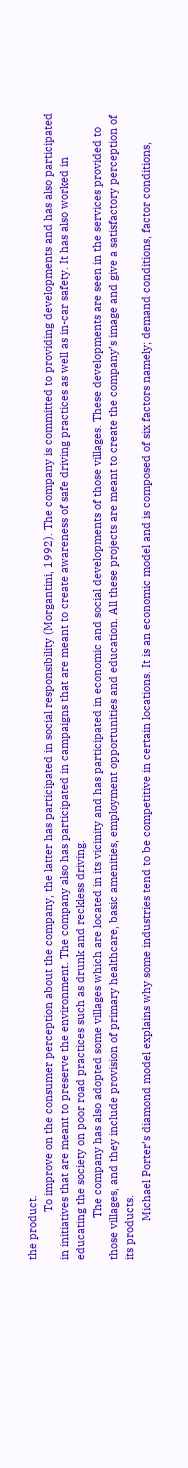the product.
                To improve on the consumer perception about the company, the latter has participated in social responsibility (Morgantini, 1992). The company is committed to providing developments and has also participated in initiatives that are meant to preserve the environment. The company also has participated in campaigns that are meant to create awareness of safe driving practices as well as in-car safety. It has also worked in educating the society on poor road practices such as drunk and reckless driving.
              The company has also adopted some villages which are located in its vicinity and has participated in economic and social developments of those villages. These developments are seen in the services provided to those villages, and they include provision of primary healthcare, basic amenities, employment opportunities and education. All these projects are meant to create the company’s image and give a satisfactory perception of its products.
             Michael Porter’s diamond model explains why some industries tend to be competitive in certain locations. It is an economic model and is composed of six factors namely; demand conditions, factor conditions,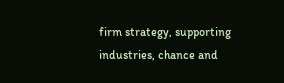firm strategy, supporting industries, chance and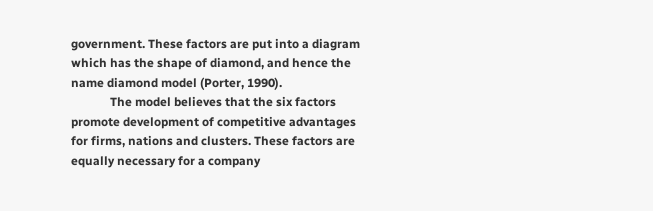government. These factors are put into a diagram which has the shape of diamond, and hence the name diamond model (Porter, 1990).
             The model believes that the six factors promote development of competitive advantages for firms, nations and clusters. These factors are equally necessary for a company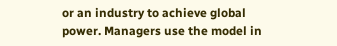or an industry to achieve global power. Managers use the model in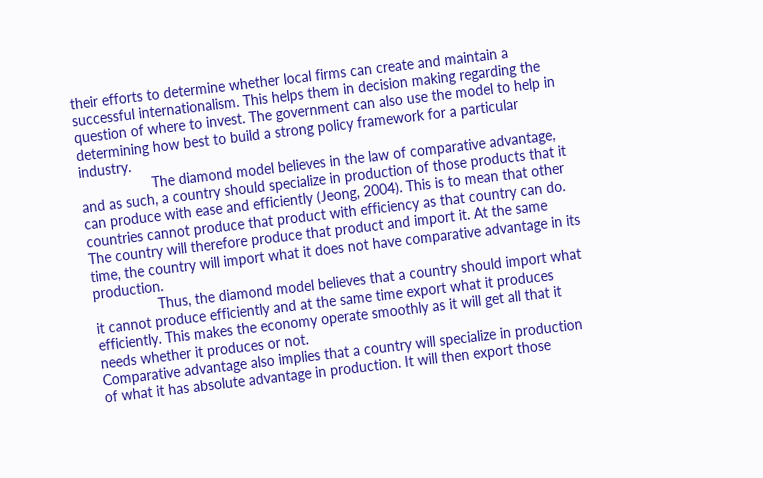their efforts to determine whether local firms can create and maintain a successful internationalism. This helps them in decision making regarding the question of where to invest. The government can also use the model to help in determining how best to build a strong policy framework for a particular industry.
                  The diamond model believes in the law of comparative advantage, and as such, a country should specialize in production of those products that it can produce with ease and efficiently (Jeong, 2004). This is to mean that other countries cannot produce that product with efficiency as that country can do. The country will therefore produce that product and import it. At the same time, the country will import what it does not have comparative advantage in its production.
                Thus, the diamond model believes that a country should import what it cannot produce efficiently and at the same time export what it produces efficiently. This makes the economy operate smoothly as it will get all that it needs whether it produces or not.
Comparative advantage also implies that a country will specialize in production of what it has absolute advantage in production. It will then export those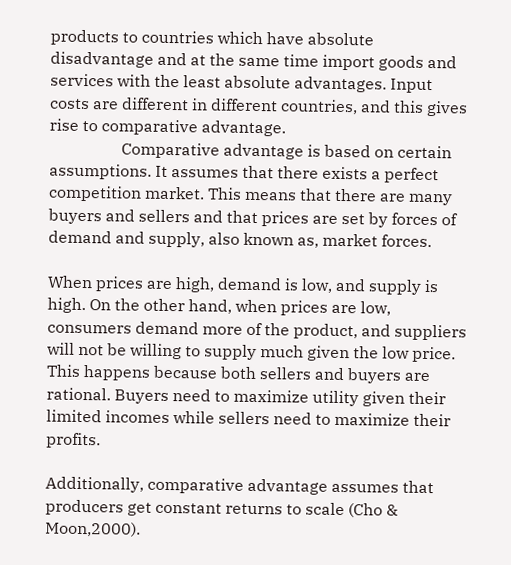products to countries which have absolute disadvantage and at the same time import goods and services with the least absolute advantages. Input costs are different in different countries, and this gives rise to comparative advantage.
                  Comparative advantage is based on certain assumptions. It assumes that there exists a perfect competition market. This means that there are many buyers and sellers and that prices are set by forces of demand and supply, also known as, market forces.

When prices are high, demand is low, and supply is high. On the other hand, when prices are low, consumers demand more of the product, and suppliers will not be willing to supply much given the low price. This happens because both sellers and buyers are rational. Buyers need to maximize utility given their limited incomes while sellers need to maximize their profits.

Additionally, comparative advantage assumes that producers get constant returns to scale (Cho & Moon,2000).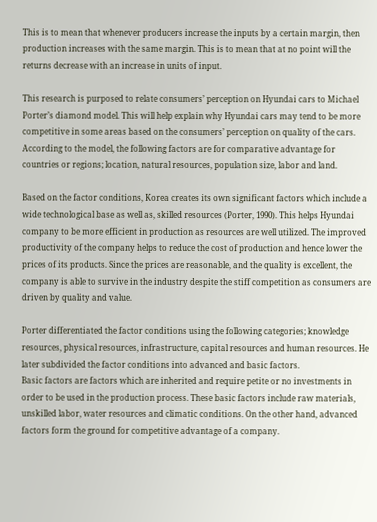This is to mean that whenever producers increase the inputs by a certain margin, then production increases with the same margin. This is to mean that at no point will the returns decrease with an increase in units of input.

This research is purposed to relate consumers’ perception on Hyundai cars to Michael Porter’s diamond model. This will help explain why Hyundai cars may tend to be more competitive in some areas based on the consumers’ perception on quality of the cars. According to the model, the following factors are for comparative advantage for countries or regions; location, natural resources, population size, labor and land.

Based on the factor conditions, Korea creates its own significant factors which include a wide technological base as well as, skilled resources (Porter, 1990). This helps Hyundai company to be more efficient in production as resources are well utilized. The improved productivity of the company helps to reduce the cost of production and hence lower the prices of its products. Since the prices are reasonable, and the quality is excellent, the company is able to survive in the industry despite the stiff competition as consumers are driven by quality and value.

Porter differentiated the factor conditions using the following categories; knowledge resources, physical resources, infrastructure, capital resources and human resources. He later subdivided the factor conditions into advanced and basic factors.
Basic factors are factors which are inherited and require petite or no investments in order to be used in the production process. These basic factors include raw materials, unskilled labor, water resources and climatic conditions. On the other hand, advanced factors form the ground for competitive advantage of a company.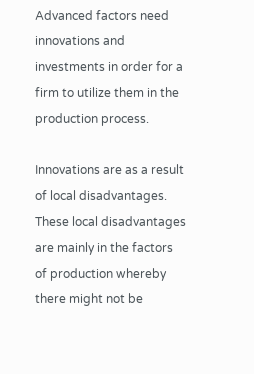Advanced factors need innovations and investments in order for a firm to utilize them in the production process.

Innovations are as a result of local disadvantages. These local disadvantages are mainly in the factors of production whereby there might not be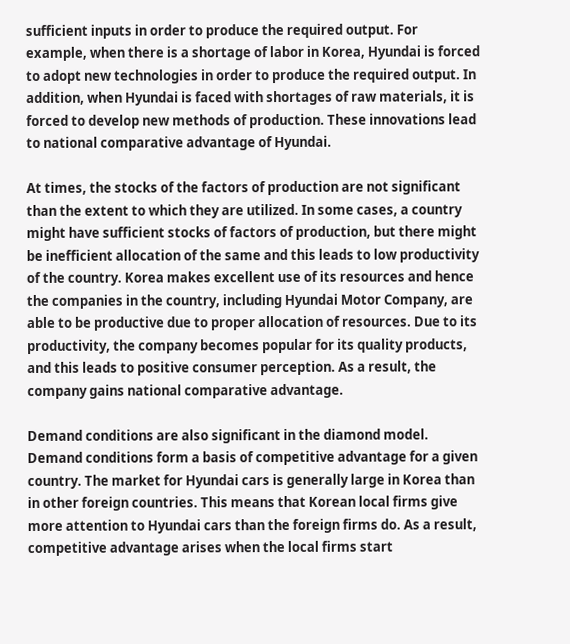sufficient inputs in order to produce the required output. For example, when there is a shortage of labor in Korea, Hyundai is forced to adopt new technologies in order to produce the required output. In addition, when Hyundai is faced with shortages of raw materials, it is forced to develop new methods of production. These innovations lead to national comparative advantage of Hyundai.

At times, the stocks of the factors of production are not significant than the extent to which they are utilized. In some cases, a country might have sufficient stocks of factors of production, but there might be inefficient allocation of the same and this leads to low productivity of the country. Korea makes excellent use of its resources and hence the companies in the country, including Hyundai Motor Company, are able to be productive due to proper allocation of resources. Due to its productivity, the company becomes popular for its quality products, and this leads to positive consumer perception. As a result, the company gains national comparative advantage.

Demand conditions are also significant in the diamond model. Demand conditions form a basis of competitive advantage for a given country. The market for Hyundai cars is generally large in Korea than in other foreign countries. This means that Korean local firms give more attention to Hyundai cars than the foreign firms do. As a result, competitive advantage arises when the local firms start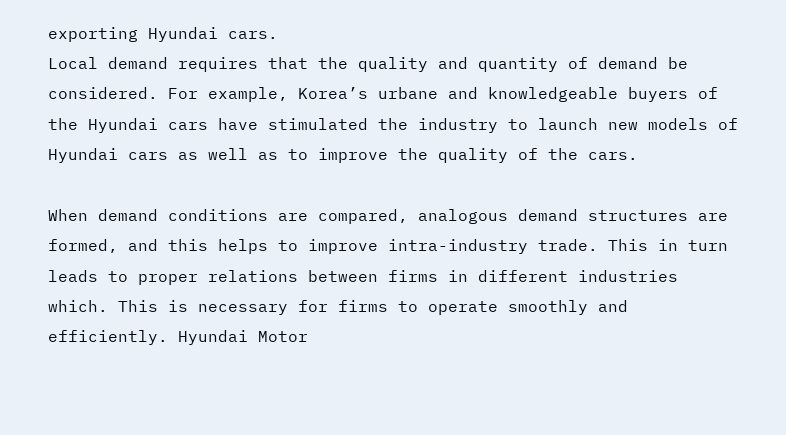exporting Hyundai cars.
Local demand requires that the quality and quantity of demand be considered. For example, Korea’s urbane and knowledgeable buyers of the Hyundai cars have stimulated the industry to launch new models of Hyundai cars as well as to improve the quality of the cars.

When demand conditions are compared, analogous demand structures are formed, and this helps to improve intra-industry trade. This in turn leads to proper relations between firms in different industries which. This is necessary for firms to operate smoothly and efficiently. Hyundai Motor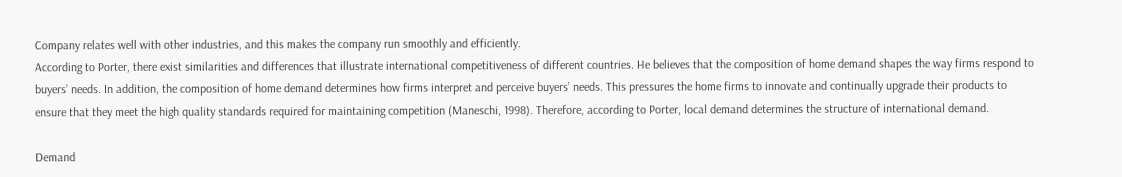Company relates well with other industries, and this makes the company run smoothly and efficiently.
According to Porter, there exist similarities and differences that illustrate international competitiveness of different countries. He believes that the composition of home demand shapes the way firms respond to buyers’ needs. In addition, the composition of home demand determines how firms interpret and perceive buyers’ needs. This pressures the home firms to innovate and continually upgrade their products to ensure that they meet the high quality standards required for maintaining competition (Maneschi, 1998). Therefore, according to Porter, local demand determines the structure of international demand.

Demand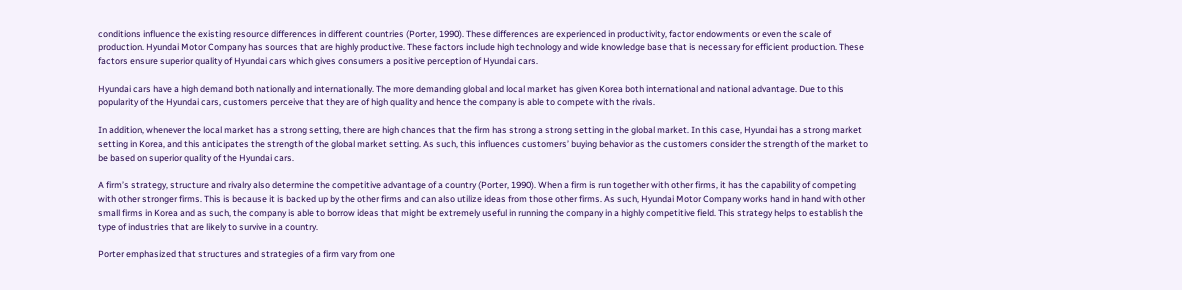conditions influence the existing resource differences in different countries (Porter, 1990). These differences are experienced in productivity, factor endowments or even the scale of production. Hyundai Motor Company has sources that are highly productive. These factors include high technology and wide knowledge base that is necessary for efficient production. These factors ensure superior quality of Hyundai cars which gives consumers a positive perception of Hyundai cars.

Hyundai cars have a high demand both nationally and internationally. The more demanding global and local market has given Korea both international and national advantage. Due to this popularity of the Hyundai cars, customers perceive that they are of high quality and hence the company is able to compete with the rivals.

In addition, whenever the local market has a strong setting, there are high chances that the firm has strong a strong setting in the global market. In this case, Hyundai has a strong market setting in Korea, and this anticipates the strength of the global market setting. As such, this influences customers’ buying behavior as the customers consider the strength of the market to be based on superior quality of the Hyundai cars.

A firm’s strategy, structure and rivalry also determine the competitive advantage of a country (Porter, 1990). When a firm is run together with other firms, it has the capability of competing with other stronger firms. This is because it is backed up by the other firms and can also utilize ideas from those other firms. As such, Hyundai Motor Company works hand in hand with other small firms in Korea and as such, the company is able to borrow ideas that might be extremely useful in running the company in a highly competitive field. This strategy helps to establish the type of industries that are likely to survive in a country.

Porter emphasized that structures and strategies of a firm vary from one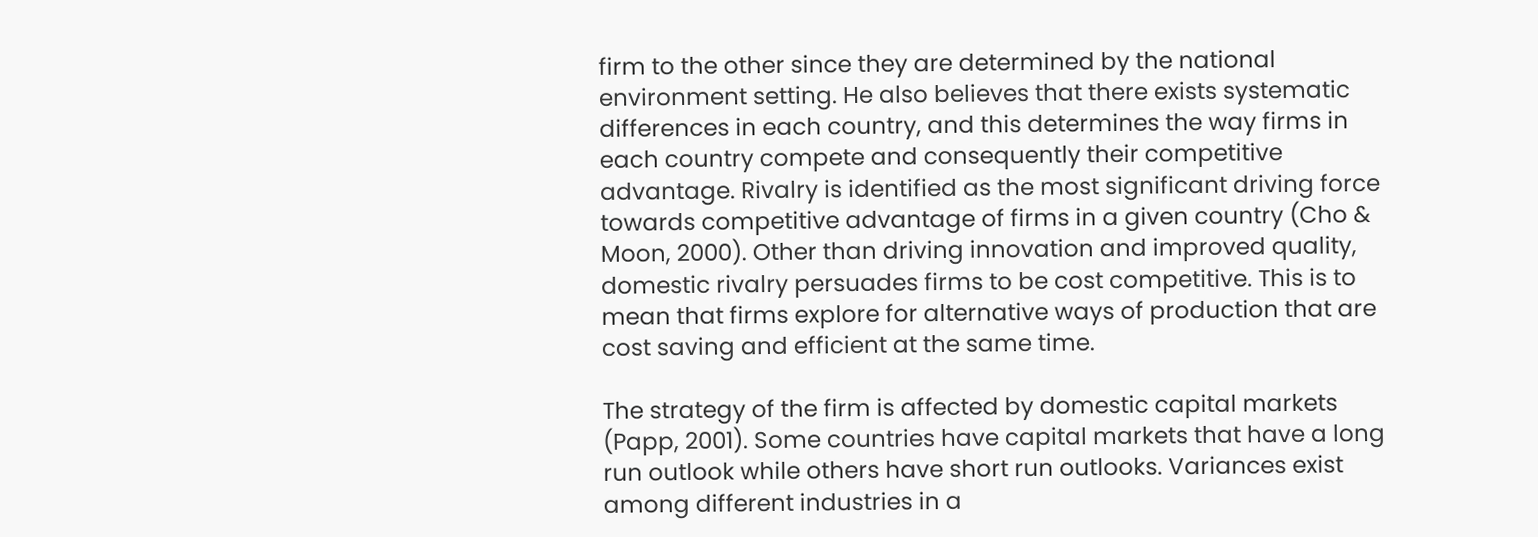firm to the other since they are determined by the national environment setting. He also believes that there exists systematic differences in each country, and this determines the way firms in each country compete and consequently their competitive advantage. Rivalry is identified as the most significant driving force towards competitive advantage of firms in a given country (Cho & Moon, 2000). Other than driving innovation and improved quality, domestic rivalry persuades firms to be cost competitive. This is to mean that firms explore for alternative ways of production that are cost saving and efficient at the same time.

The strategy of the firm is affected by domestic capital markets (Papp, 2001). Some countries have capital markets that have a long run outlook while others have short run outlooks. Variances exist among different industries in a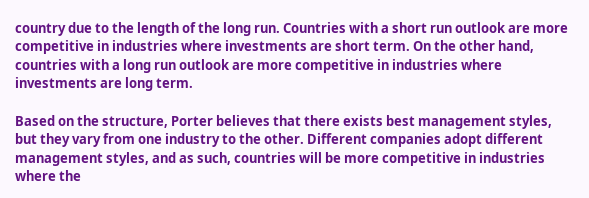country due to the length of the long run. Countries with a short run outlook are more competitive in industries where investments are short term. On the other hand, countries with a long run outlook are more competitive in industries where investments are long term.

Based on the structure, Porter believes that there exists best management styles, but they vary from one industry to the other. Different companies adopt different management styles, and as such, countries will be more competitive in industries where the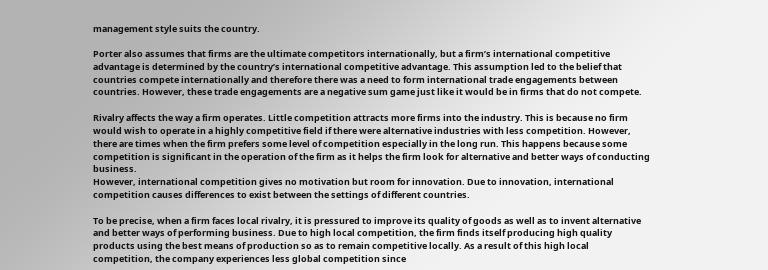management style suits the country.

Porter also assumes that firms are the ultimate competitors internationally, but a firm’s international competitive advantage is determined by the country’s international competitive advantage. This assumption led to the belief that countries compete internationally and therefore there was a need to form international trade engagements between countries. However, these trade engagements are a negative sum game just like it would be in firms that do not compete.

Rivalry affects the way a firm operates. Little competition attracts more firms into the industry. This is because no firm would wish to operate in a highly competitive field if there were alternative industries with less competition. However, there are times when the firm prefers some level of competition especially in the long run. This happens because some competition is significant in the operation of the firm as it helps the firm look for alternative and better ways of conducting business.
However, international competition gives no motivation but room for innovation. Due to innovation, international competition causes differences to exist between the settings of different countries.

To be precise, when a firm faces local rivalry, it is pressured to improve its quality of goods as well as to invent alternative and better ways of performing business. Due to high local competition, the firm finds itself producing high quality products using the best means of production so as to remain competitive locally. As a result of this high local competition, the company experiences less global competition since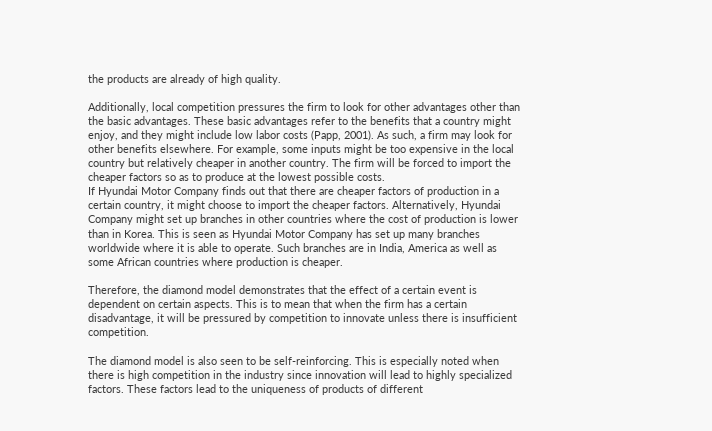the products are already of high quality.

Additionally, local competition pressures the firm to look for other advantages other than the basic advantages. These basic advantages refer to the benefits that a country might enjoy, and they might include low labor costs (Papp, 2001). As such, a firm may look for other benefits elsewhere. For example, some inputs might be too expensive in the local country but relatively cheaper in another country. The firm will be forced to import the cheaper factors so as to produce at the lowest possible costs.
If Hyundai Motor Company finds out that there are cheaper factors of production in a certain country, it might choose to import the cheaper factors. Alternatively, Hyundai Company might set up branches in other countries where the cost of production is lower than in Korea. This is seen as Hyundai Motor Company has set up many branches worldwide where it is able to operate. Such branches are in India, America as well as some African countries where production is cheaper.

Therefore, the diamond model demonstrates that the effect of a certain event is dependent on certain aspects. This is to mean that when the firm has a certain disadvantage, it will be pressured by competition to innovate unless there is insufficient competition.

The diamond model is also seen to be self-reinforcing. This is especially noted when there is high competition in the industry since innovation will lead to highly specialized factors. These factors lead to the uniqueness of products of different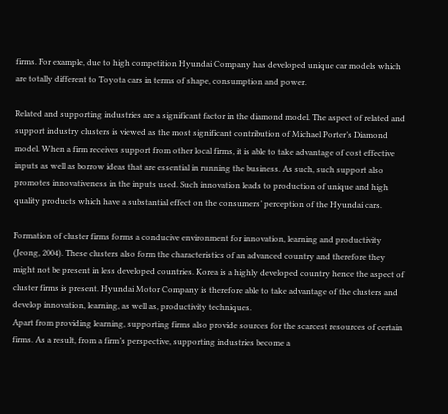firms. For example, due to high competition Hyundai Company has developed unique car models which are totally different to Toyota cars in terms of shape, consumption and power.

Related and supporting industries are a significant factor in the diamond model. The aspect of related and support industry clusters is viewed as the most significant contribution of Michael Porter’s Diamond model. When a firm receives support from other local firms, it is able to take advantage of cost effective inputs as well as borrow ideas that are essential in running the business. As such, such support also promotes innovativeness in the inputs used. Such innovation leads to production of unique and high quality products which have a substantial effect on the consumers’ perception of the Hyundai cars.

Formation of cluster firms forms a conducive environment for innovation, learning and productivity (Jeong, 2004). These clusters also form the characteristics of an advanced country and therefore they might not be present in less developed countries. Korea is a highly developed country hence the aspect of cluster firms is present. Hyundai Motor Company is therefore able to take advantage of the clusters and develop innovation, learning, as well as, productivity techniques.
Apart from providing learning, supporting firms also provide sources for the scarcest resources of certain firms. As a result, from a firm’s perspective, supporting industries become a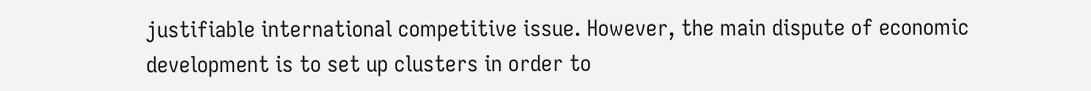justifiable international competitive issue. However, the main dispute of economic development is to set up clusters in order to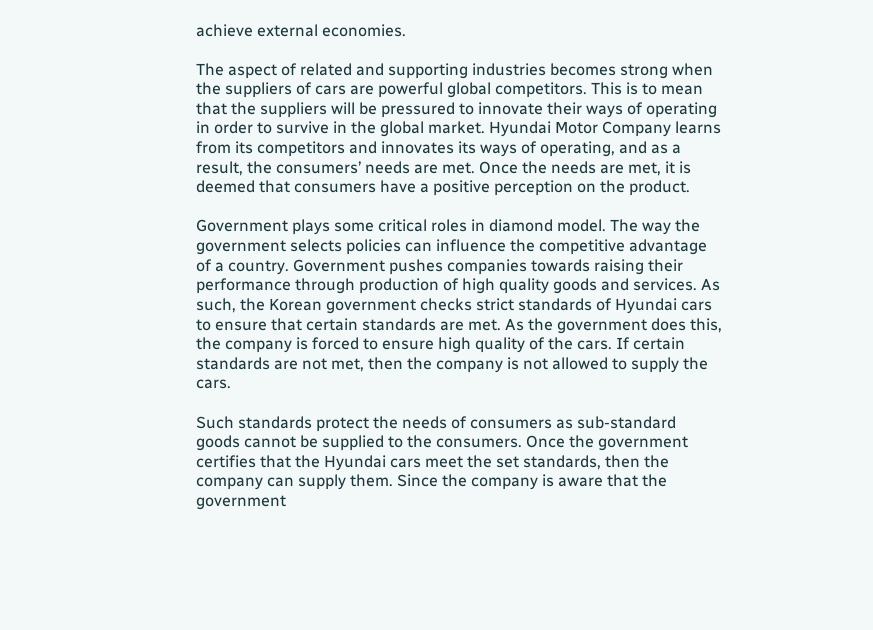achieve external economies.

The aspect of related and supporting industries becomes strong when the suppliers of cars are powerful global competitors. This is to mean that the suppliers will be pressured to innovate their ways of operating in order to survive in the global market. Hyundai Motor Company learns from its competitors and innovates its ways of operating, and as a result, the consumers’ needs are met. Once the needs are met, it is deemed that consumers have a positive perception on the product.

Government plays some critical roles in diamond model. The way the government selects policies can influence the competitive advantage of a country. Government pushes companies towards raising their performance through production of high quality goods and services. As such, the Korean government checks strict standards of Hyundai cars to ensure that certain standards are met. As the government does this, the company is forced to ensure high quality of the cars. If certain standards are not met, then the company is not allowed to supply the cars.

Such standards protect the needs of consumers as sub-standard goods cannot be supplied to the consumers. Once the government certifies that the Hyundai cars meet the set standards, then the company can supply them. Since the company is aware that the government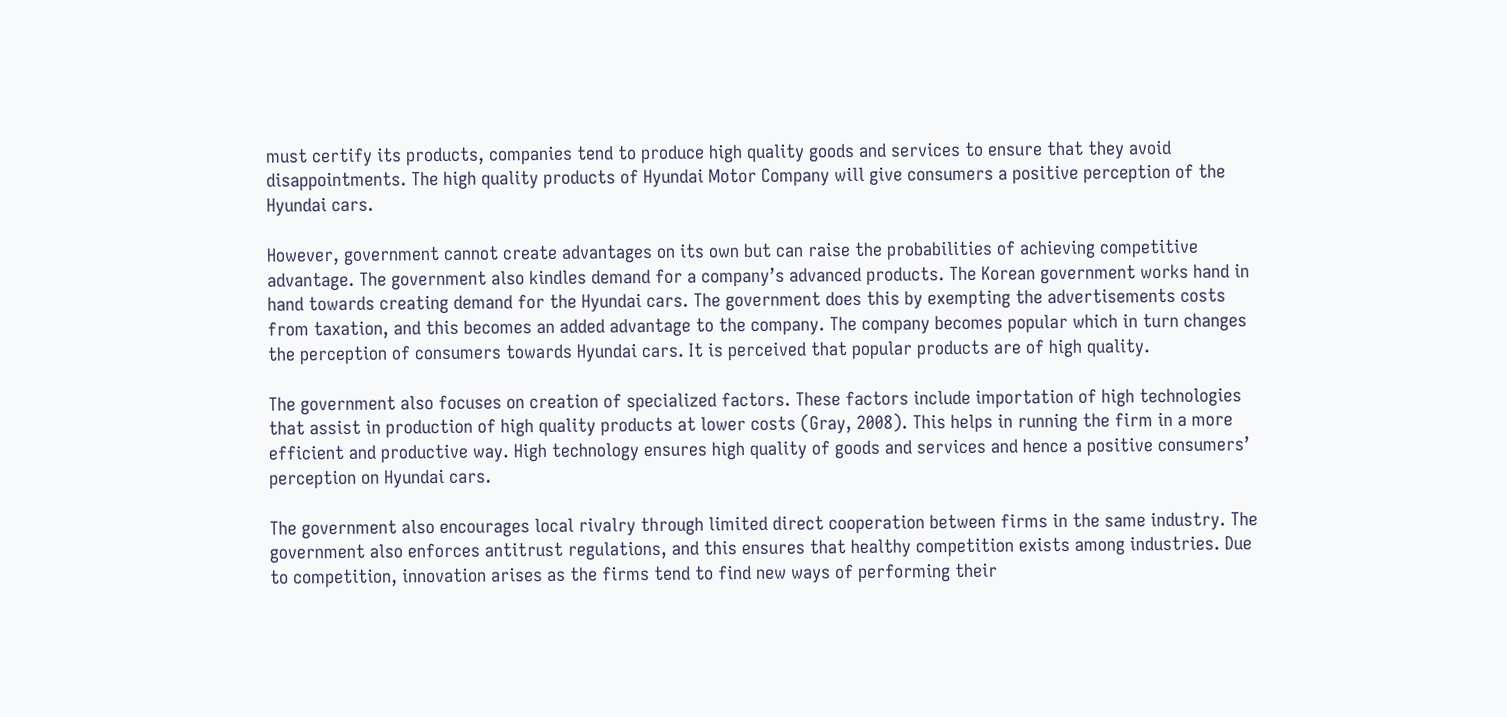must certify its products, companies tend to produce high quality goods and services to ensure that they avoid disappointments. The high quality products of Hyundai Motor Company will give consumers a positive perception of the Hyundai cars.

However, government cannot create advantages on its own but can raise the probabilities of achieving competitive advantage. The government also kindles demand for a company’s advanced products. The Korean government works hand in hand towards creating demand for the Hyundai cars. The government does this by exempting the advertisements costs from taxation, and this becomes an added advantage to the company. The company becomes popular which in turn changes the perception of consumers towards Hyundai cars. It is perceived that popular products are of high quality.

The government also focuses on creation of specialized factors. These factors include importation of high technologies that assist in production of high quality products at lower costs (Gray, 2008). This helps in running the firm in a more efficient and productive way. High technology ensures high quality of goods and services and hence a positive consumers’ perception on Hyundai cars.

The government also encourages local rivalry through limited direct cooperation between firms in the same industry. The government also enforces antitrust regulations, and this ensures that healthy competition exists among industries. Due to competition, innovation arises as the firms tend to find new ways of performing their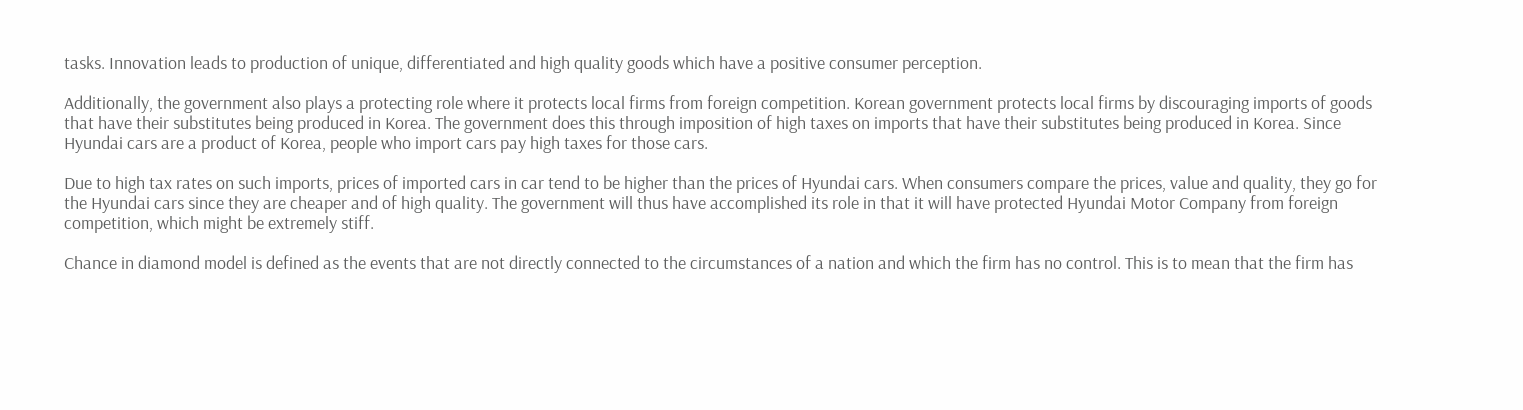tasks. Innovation leads to production of unique, differentiated and high quality goods which have a positive consumer perception.

Additionally, the government also plays a protecting role where it protects local firms from foreign competition. Korean government protects local firms by discouraging imports of goods that have their substitutes being produced in Korea. The government does this through imposition of high taxes on imports that have their substitutes being produced in Korea. Since Hyundai cars are a product of Korea, people who import cars pay high taxes for those cars.

Due to high tax rates on such imports, prices of imported cars in car tend to be higher than the prices of Hyundai cars. When consumers compare the prices, value and quality, they go for the Hyundai cars since they are cheaper and of high quality. The government will thus have accomplished its role in that it will have protected Hyundai Motor Company from foreign competition, which might be extremely stiff.

Chance in diamond model is defined as the events that are not directly connected to the circumstances of a nation and which the firm has no control. This is to mean that the firm has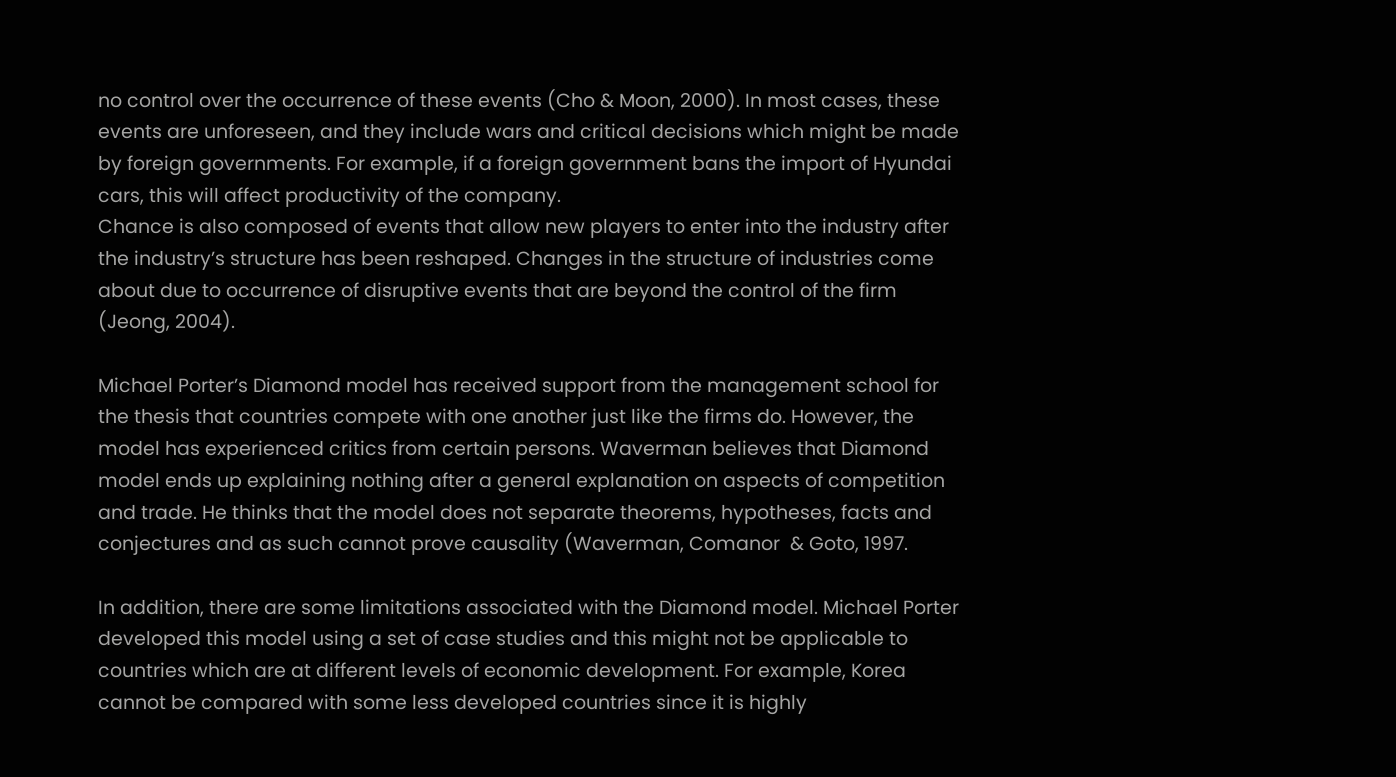no control over the occurrence of these events (Cho & Moon, 2000). In most cases, these events are unforeseen, and they include wars and critical decisions which might be made by foreign governments. For example, if a foreign government bans the import of Hyundai cars, this will affect productivity of the company.
Chance is also composed of events that allow new players to enter into the industry after the industry’s structure has been reshaped. Changes in the structure of industries come about due to occurrence of disruptive events that are beyond the control of the firm (Jeong, 2004).

Michael Porter’s Diamond model has received support from the management school for the thesis that countries compete with one another just like the firms do. However, the model has experienced critics from certain persons. Waverman believes that Diamond model ends up explaining nothing after a general explanation on aspects of competition and trade. He thinks that the model does not separate theorems, hypotheses, facts and conjectures and as such cannot prove causality (Waverman, Comanor  & Goto, 1997.

In addition, there are some limitations associated with the Diamond model. Michael Porter developed this model using a set of case studies and this might not be applicable to countries which are at different levels of economic development. For example, Korea cannot be compared with some less developed countries since it is highly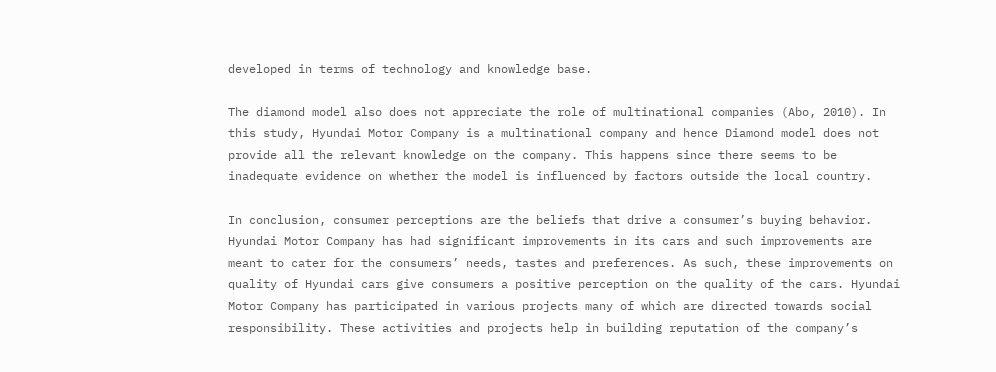developed in terms of technology and knowledge base.

The diamond model also does not appreciate the role of multinational companies (Abo, 2010). In this study, Hyundai Motor Company is a multinational company and hence Diamond model does not provide all the relevant knowledge on the company. This happens since there seems to be inadequate evidence on whether the model is influenced by factors outside the local country.

In conclusion, consumer perceptions are the beliefs that drive a consumer’s buying behavior. Hyundai Motor Company has had significant improvements in its cars and such improvements are meant to cater for the consumers’ needs, tastes and preferences. As such, these improvements on quality of Hyundai cars give consumers a positive perception on the quality of the cars. Hyundai Motor Company has participated in various projects many of which are directed towards social responsibility. These activities and projects help in building reputation of the company’s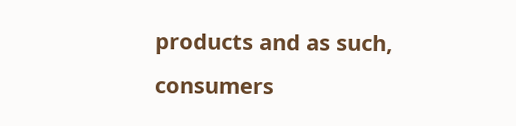products and as such, consumers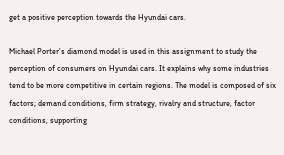get a positive perception towards the Hyundai cars.

Michael Porter’s diamond model is used in this assignment to study the perception of consumers on Hyundai cars. It explains why some industries tend to be more competitive in certain regions. The model is composed of six factors; demand conditions, firm strategy, rivalry and structure, factor conditions, supporting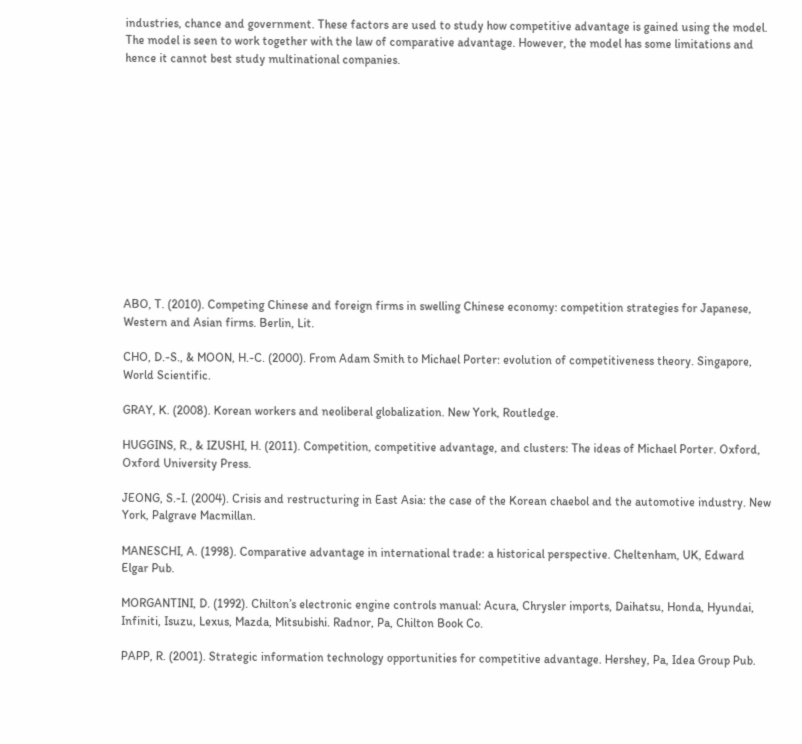industries, chance and government. These factors are used to study how competitive advantage is gained using the model. The model is seen to work together with the law of comparative advantage. However, the model has some limitations and hence it cannot best study multinational companies.













ABO, T. (2010). Competing Chinese and foreign firms in swelling Chinese economy: competition strategies for Japanese, Western and Asian firms. Berlin, Lit.

CHO, D.-S., & MOON, H.-C. (2000). From Adam Smith to Michael Porter: evolution of competitiveness theory. Singapore, World Scientific.

GRAY, K. (2008). Korean workers and neoliberal globalization. New York, Routledge.

HUGGINS, R., & IZUSHI, H. (2011). Competition, competitive advantage, and clusters: The ideas of Michael Porter. Oxford, Oxford University Press.

JEONG, S.-I. (2004). Crisis and restructuring in East Asia: the case of the Korean chaebol and the automotive industry. New York, Palgrave Macmillan.

MANESCHI, A. (1998). Comparative advantage in international trade: a historical perspective. Cheltenham, UK, Edward Elgar Pub.

MORGANTINI, D. (1992). Chilton’s electronic engine controls manual: Acura, Chrysler imports, Daihatsu, Honda, Hyundai, Infiniti, Isuzu, Lexus, Mazda, Mitsubishi. Radnor, Pa, Chilton Book Co.

PAPP, R. (2001). Strategic information technology opportunities for competitive advantage. Hershey, Pa, Idea Group Pub.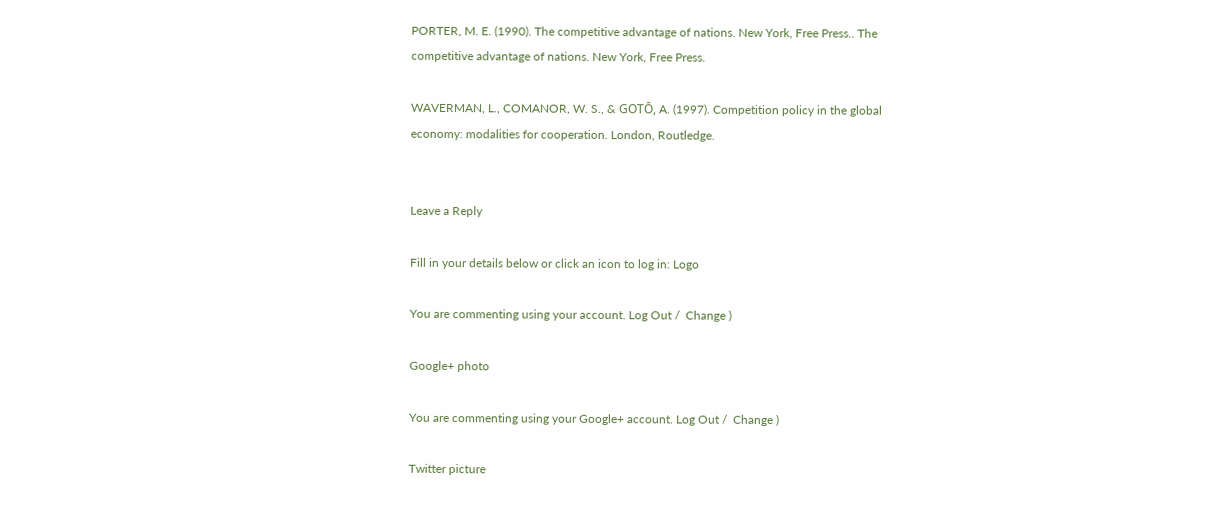PORTER, M. E. (1990). The competitive advantage of nations. New York, Free Press.. The competitive advantage of nations. New York, Free Press.

WAVERMAN, L., COMANOR, W. S., & GOTŌ, A. (1997). Competition policy in the global economy: modalities for cooperation. London, Routledge.


Leave a Reply

Fill in your details below or click an icon to log in: Logo

You are commenting using your account. Log Out /  Change )

Google+ photo

You are commenting using your Google+ account. Log Out /  Change )

Twitter picture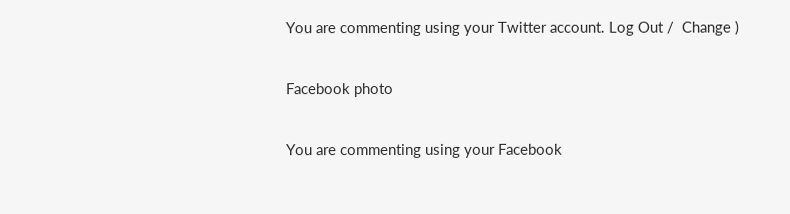You are commenting using your Twitter account. Log Out /  Change )

Facebook photo

You are commenting using your Facebook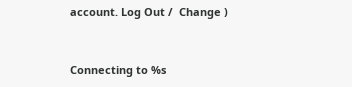account. Log Out /  Change )


Connecting to %s